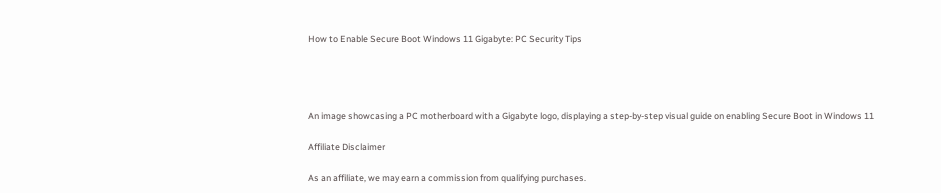How to Enable Secure Boot Windows 11 Gigabyte: PC Security Tips




An image showcasing a PC motherboard with a Gigabyte logo, displaying a step-by-step visual guide on enabling Secure Boot in Windows 11

Affiliate Disclaimer

As an affiliate, we may earn a commission from qualifying purchases.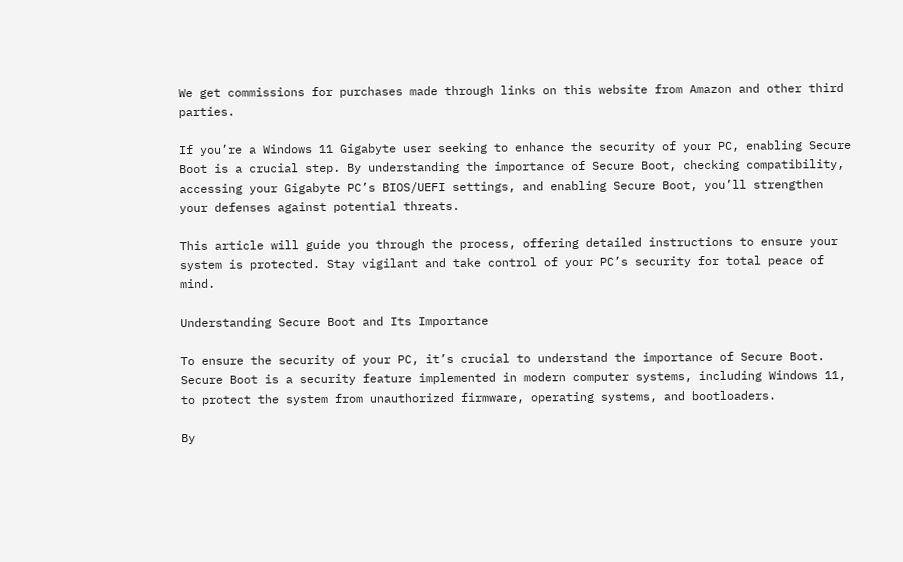We get commissions for purchases made through links on this website from Amazon and other third parties.

If you’re a Windows 11 Gigabyte user seeking to enhance the security of your PC, enabling Secure Boot is a crucial step. By understanding the importance of Secure Boot, checking compatibility, accessing your Gigabyte PC’s BIOS/UEFI settings, and enabling Secure Boot, you’ll strengthen your defenses against potential threats.

This article will guide you through the process, offering detailed instructions to ensure your system is protected. Stay vigilant and take control of your PC’s security for total peace of mind.

Understanding Secure Boot and Its Importance

To ensure the security of your PC, it’s crucial to understand the importance of Secure Boot. Secure Boot is a security feature implemented in modern computer systems, including Windows 11, to protect the system from unauthorized firmware, operating systems, and bootloaders.

By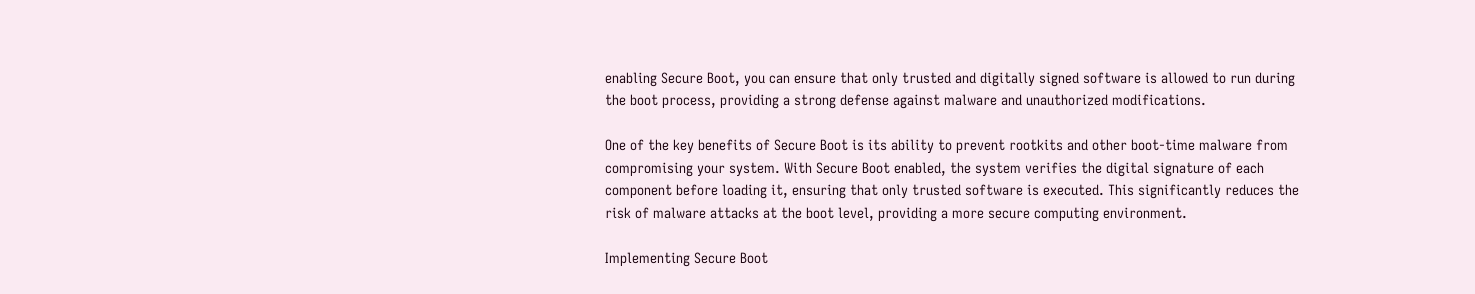enabling Secure Boot, you can ensure that only trusted and digitally signed software is allowed to run during the boot process, providing a strong defense against malware and unauthorized modifications.

One of the key benefits of Secure Boot is its ability to prevent rootkits and other boot-time malware from compromising your system. With Secure Boot enabled, the system verifies the digital signature of each component before loading it, ensuring that only trusted software is executed. This significantly reduces the risk of malware attacks at the boot level, providing a more secure computing environment.

Implementing Secure Boot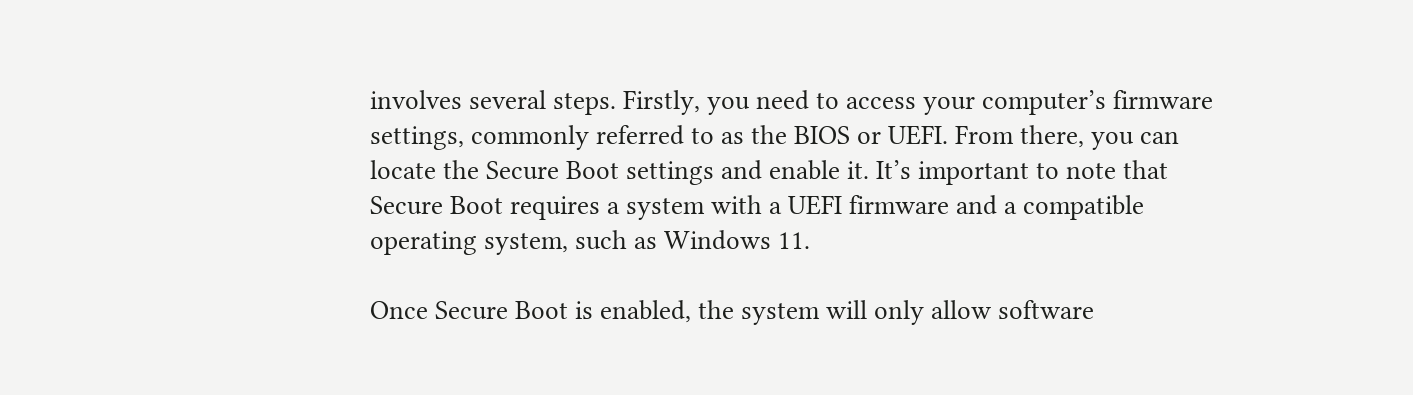involves several steps. Firstly, you need to access your computer’s firmware settings, commonly referred to as the BIOS or UEFI. From there, you can locate the Secure Boot settings and enable it. It’s important to note that Secure Boot requires a system with a UEFI firmware and a compatible operating system, such as Windows 11.

Once Secure Boot is enabled, the system will only allow software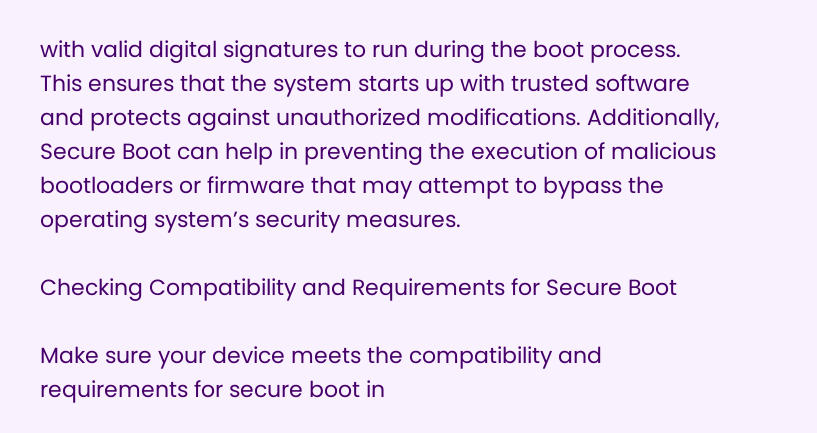with valid digital signatures to run during the boot process. This ensures that the system starts up with trusted software and protects against unauthorized modifications. Additionally, Secure Boot can help in preventing the execution of malicious bootloaders or firmware that may attempt to bypass the operating system’s security measures.

Checking Compatibility and Requirements for Secure Boot

Make sure your device meets the compatibility and requirements for secure boot in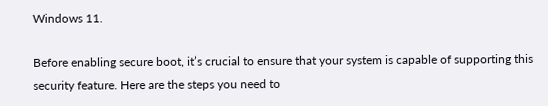Windows 11.

Before enabling secure boot, it’s crucial to ensure that your system is capable of supporting this security feature. Here are the steps you need to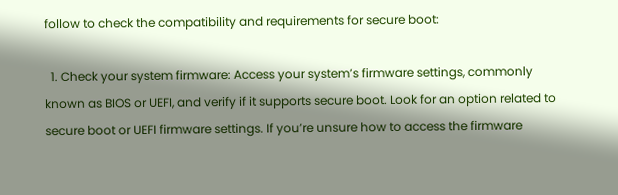follow to check the compatibility and requirements for secure boot:

  1. Check your system firmware: Access your system’s firmware settings, commonly known as BIOS or UEFI, and verify if it supports secure boot. Look for an option related to secure boot or UEFI firmware settings. If you’re unsure how to access the firmware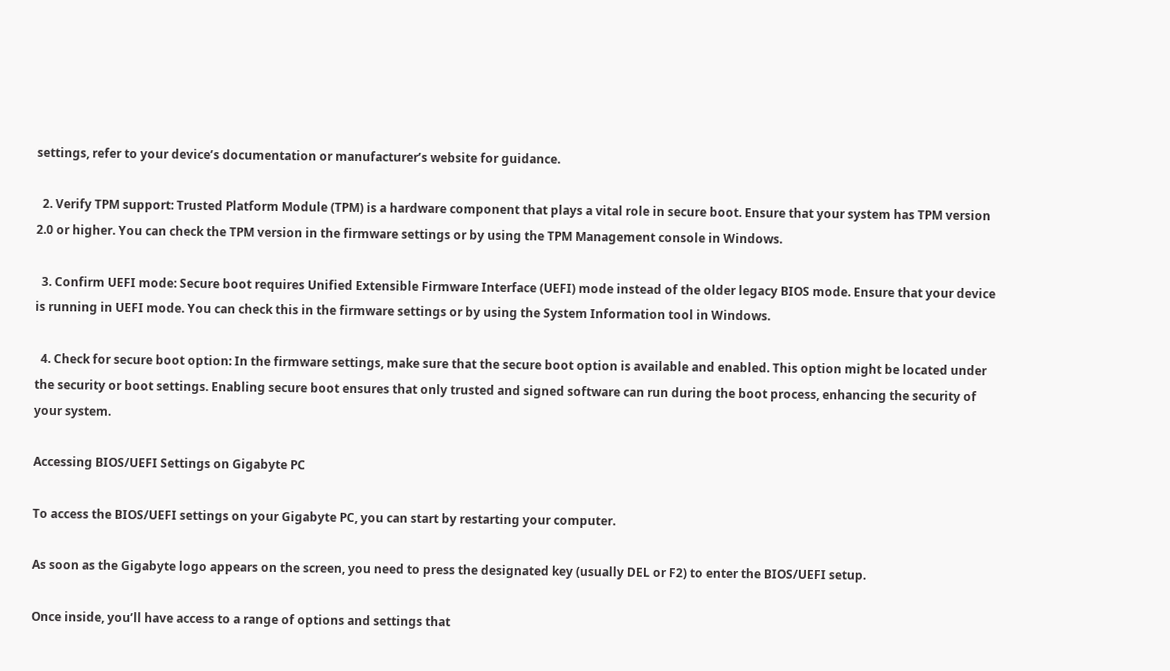settings, refer to your device’s documentation or manufacturer’s website for guidance.

  2. Verify TPM support: Trusted Platform Module (TPM) is a hardware component that plays a vital role in secure boot. Ensure that your system has TPM version 2.0 or higher. You can check the TPM version in the firmware settings or by using the TPM Management console in Windows.

  3. Confirm UEFI mode: Secure boot requires Unified Extensible Firmware Interface (UEFI) mode instead of the older legacy BIOS mode. Ensure that your device is running in UEFI mode. You can check this in the firmware settings or by using the System Information tool in Windows.

  4. Check for secure boot option: In the firmware settings, make sure that the secure boot option is available and enabled. This option might be located under the security or boot settings. Enabling secure boot ensures that only trusted and signed software can run during the boot process, enhancing the security of your system.

Accessing BIOS/UEFI Settings on Gigabyte PC

To access the BIOS/UEFI settings on your Gigabyte PC, you can start by restarting your computer.

As soon as the Gigabyte logo appears on the screen, you need to press the designated key (usually DEL or F2) to enter the BIOS/UEFI setup.

Once inside, you’ll have access to a range of options and settings that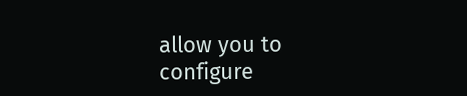allow you to configure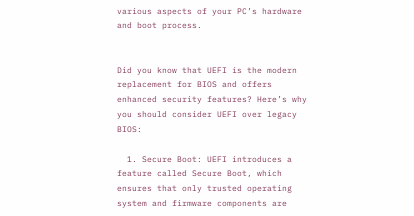various aspects of your PC’s hardware and boot process.


Did you know that UEFI is the modern replacement for BIOS and offers enhanced security features? Here’s why you should consider UEFI over legacy BIOS:

  1. Secure Boot: UEFI introduces a feature called Secure Boot, which ensures that only trusted operating system and firmware components are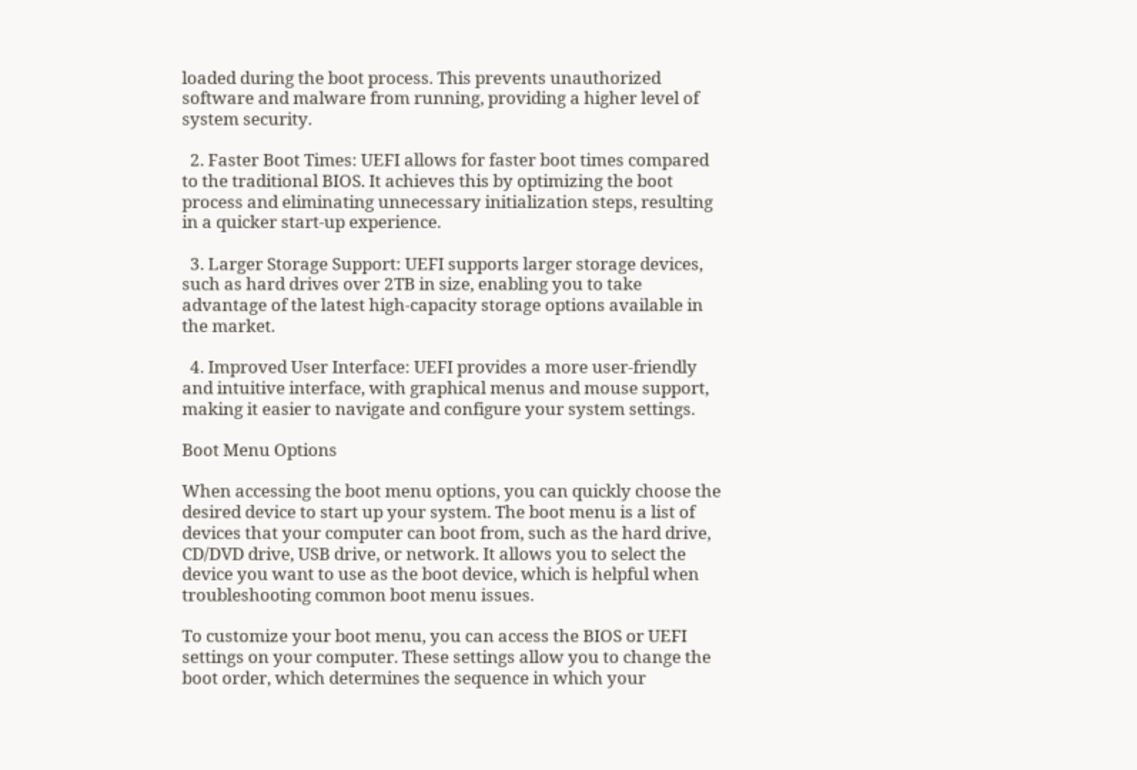loaded during the boot process. This prevents unauthorized software and malware from running, providing a higher level of system security.

  2. Faster Boot Times: UEFI allows for faster boot times compared to the traditional BIOS. It achieves this by optimizing the boot process and eliminating unnecessary initialization steps, resulting in a quicker start-up experience.

  3. Larger Storage Support: UEFI supports larger storage devices, such as hard drives over 2TB in size, enabling you to take advantage of the latest high-capacity storage options available in the market.

  4. Improved User Interface: UEFI provides a more user-friendly and intuitive interface, with graphical menus and mouse support, making it easier to navigate and configure your system settings.

Boot Menu Options

When accessing the boot menu options, you can quickly choose the desired device to start up your system. The boot menu is a list of devices that your computer can boot from, such as the hard drive, CD/DVD drive, USB drive, or network. It allows you to select the device you want to use as the boot device, which is helpful when troubleshooting common boot menu issues.

To customize your boot menu, you can access the BIOS or UEFI settings on your computer. These settings allow you to change the boot order, which determines the sequence in which your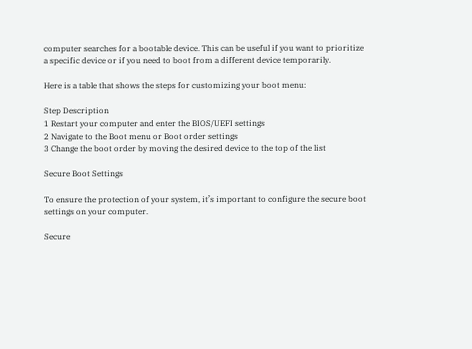computer searches for a bootable device. This can be useful if you want to prioritize a specific device or if you need to boot from a different device temporarily.

Here is a table that shows the steps for customizing your boot menu:

Step Description
1 Restart your computer and enter the BIOS/UEFI settings
2 Navigate to the Boot menu or Boot order settings
3 Change the boot order by moving the desired device to the top of the list

Secure Boot Settings

To ensure the protection of your system, it’s important to configure the secure boot settings on your computer.

Secure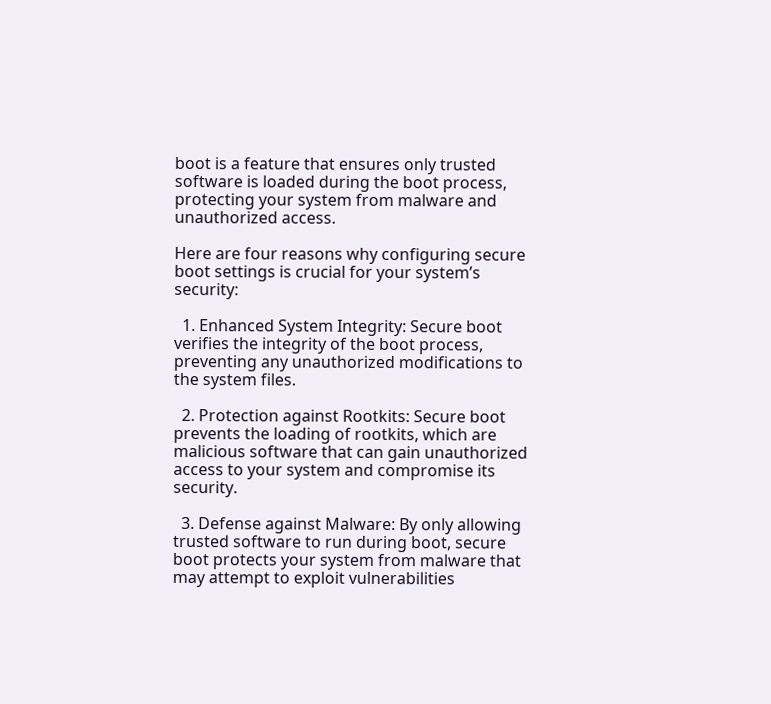boot is a feature that ensures only trusted software is loaded during the boot process, protecting your system from malware and unauthorized access.

Here are four reasons why configuring secure boot settings is crucial for your system’s security:

  1. Enhanced System Integrity: Secure boot verifies the integrity of the boot process, preventing any unauthorized modifications to the system files.

  2. Protection against Rootkits: Secure boot prevents the loading of rootkits, which are malicious software that can gain unauthorized access to your system and compromise its security.

  3. Defense against Malware: By only allowing trusted software to run during boot, secure boot protects your system from malware that may attempt to exploit vulnerabilities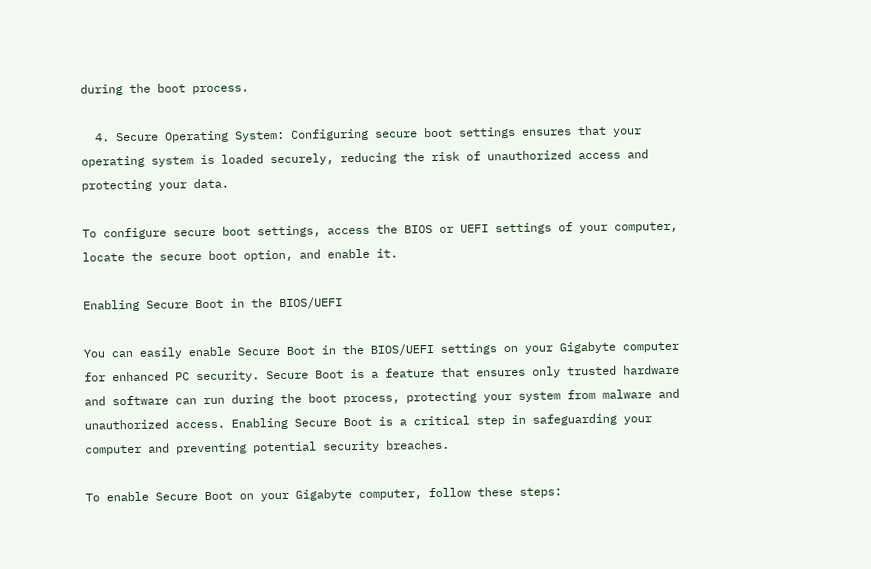during the boot process.

  4. Secure Operating System: Configuring secure boot settings ensures that your operating system is loaded securely, reducing the risk of unauthorized access and protecting your data.

To configure secure boot settings, access the BIOS or UEFI settings of your computer, locate the secure boot option, and enable it.

Enabling Secure Boot in the BIOS/UEFI

You can easily enable Secure Boot in the BIOS/UEFI settings on your Gigabyte computer for enhanced PC security. Secure Boot is a feature that ensures only trusted hardware and software can run during the boot process, protecting your system from malware and unauthorized access. Enabling Secure Boot is a critical step in safeguarding your computer and preventing potential security breaches.

To enable Secure Boot on your Gigabyte computer, follow these steps: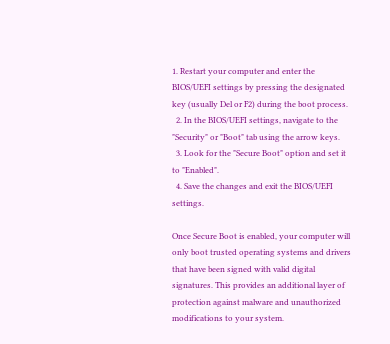1. Restart your computer and enter the BIOS/UEFI settings by pressing the designated key (usually Del or F2) during the boot process.
  2. In the BIOS/UEFI settings, navigate to the "Security" or "Boot" tab using the arrow keys.
  3. Look for the "Secure Boot" option and set it to "Enabled".
  4. Save the changes and exit the BIOS/UEFI settings.

Once Secure Boot is enabled, your computer will only boot trusted operating systems and drivers that have been signed with valid digital signatures. This provides an additional layer of protection against malware and unauthorized modifications to your system.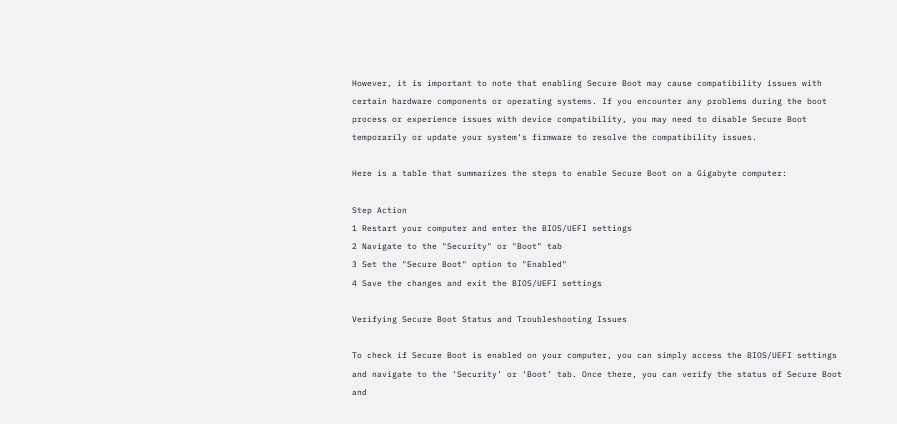However, it is important to note that enabling Secure Boot may cause compatibility issues with certain hardware components or operating systems. If you encounter any problems during the boot process or experience issues with device compatibility, you may need to disable Secure Boot temporarily or update your system’s firmware to resolve the compatibility issues.

Here is a table that summarizes the steps to enable Secure Boot on a Gigabyte computer:

Step Action
1 Restart your computer and enter the BIOS/UEFI settings
2 Navigate to the "Security" or "Boot" tab
3 Set the "Secure Boot" option to "Enabled"
4 Save the changes and exit the BIOS/UEFI settings

Verifying Secure Boot Status and Troubleshooting Issues

To check if Secure Boot is enabled on your computer, you can simply access the BIOS/UEFI settings and navigate to the ‘Security’ or ‘Boot’ tab. Once there, you can verify the status of Secure Boot and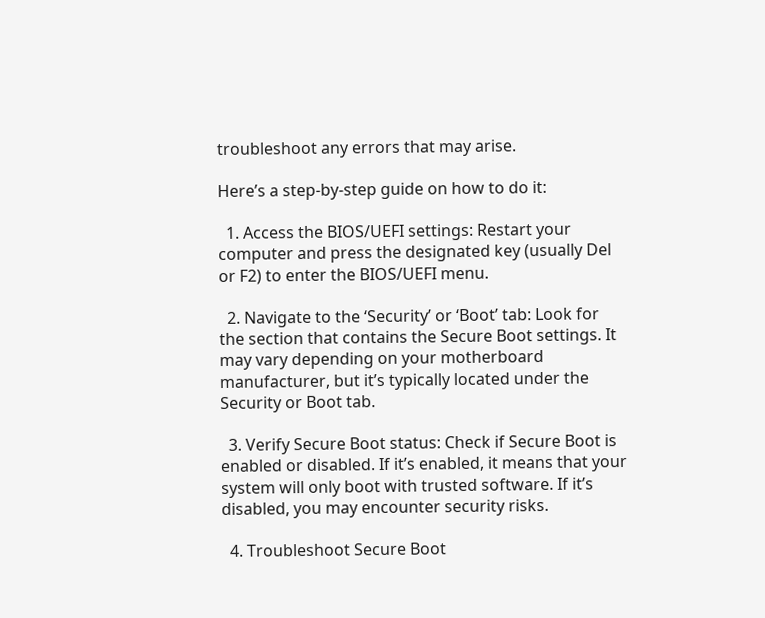troubleshoot any errors that may arise.

Here’s a step-by-step guide on how to do it:

  1. Access the BIOS/UEFI settings: Restart your computer and press the designated key (usually Del or F2) to enter the BIOS/UEFI menu.

  2. Navigate to the ‘Security’ or ‘Boot’ tab: Look for the section that contains the Secure Boot settings. It may vary depending on your motherboard manufacturer, but it’s typically located under the Security or Boot tab.

  3. Verify Secure Boot status: Check if Secure Boot is enabled or disabled. If it’s enabled, it means that your system will only boot with trusted software. If it’s disabled, you may encounter security risks.

  4. Troubleshoot Secure Boot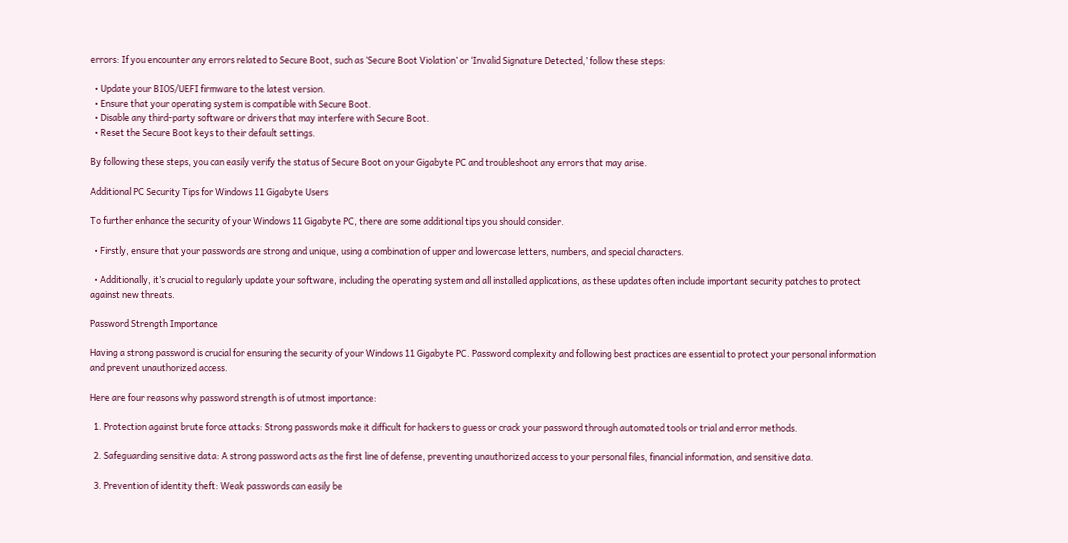errors: If you encounter any errors related to Secure Boot, such as ‘Secure Boot Violation’ or ‘Invalid Signature Detected,’ follow these steps:

  • Update your BIOS/UEFI firmware to the latest version.
  • Ensure that your operating system is compatible with Secure Boot.
  • Disable any third-party software or drivers that may interfere with Secure Boot.
  • Reset the Secure Boot keys to their default settings.

By following these steps, you can easily verify the status of Secure Boot on your Gigabyte PC and troubleshoot any errors that may arise.

Additional PC Security Tips for Windows 11 Gigabyte Users

To further enhance the security of your Windows 11 Gigabyte PC, there are some additional tips you should consider.

  • Firstly, ensure that your passwords are strong and unique, using a combination of upper and lowercase letters, numbers, and special characters.

  • Additionally, it’s crucial to regularly update your software, including the operating system and all installed applications, as these updates often include important security patches to protect against new threats.

Password Strength Importance

Having a strong password is crucial for ensuring the security of your Windows 11 Gigabyte PC. Password complexity and following best practices are essential to protect your personal information and prevent unauthorized access.

Here are four reasons why password strength is of utmost importance:

  1. Protection against brute force attacks: Strong passwords make it difficult for hackers to guess or crack your password through automated tools or trial and error methods.

  2. Safeguarding sensitive data: A strong password acts as the first line of defense, preventing unauthorized access to your personal files, financial information, and sensitive data.

  3. Prevention of identity theft: Weak passwords can easily be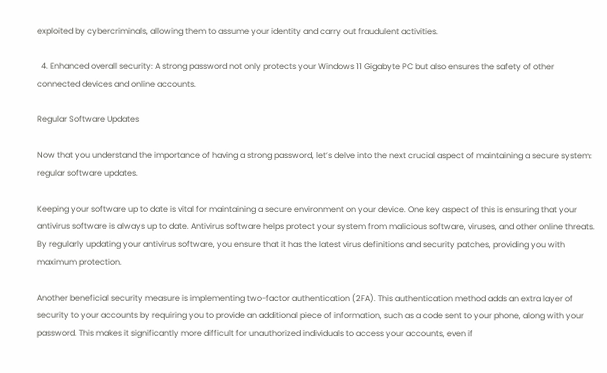exploited by cybercriminals, allowing them to assume your identity and carry out fraudulent activities.

  4. Enhanced overall security: A strong password not only protects your Windows 11 Gigabyte PC but also ensures the safety of other connected devices and online accounts.

Regular Software Updates

Now that you understand the importance of having a strong password, let’s delve into the next crucial aspect of maintaining a secure system: regular software updates.

Keeping your software up to date is vital for maintaining a secure environment on your device. One key aspect of this is ensuring that your antivirus software is always up to date. Antivirus software helps protect your system from malicious software, viruses, and other online threats. By regularly updating your antivirus software, you ensure that it has the latest virus definitions and security patches, providing you with maximum protection.

Another beneficial security measure is implementing two-factor authentication (2FA). This authentication method adds an extra layer of security to your accounts by requiring you to provide an additional piece of information, such as a code sent to your phone, along with your password. This makes it significantly more difficult for unauthorized individuals to access your accounts, even if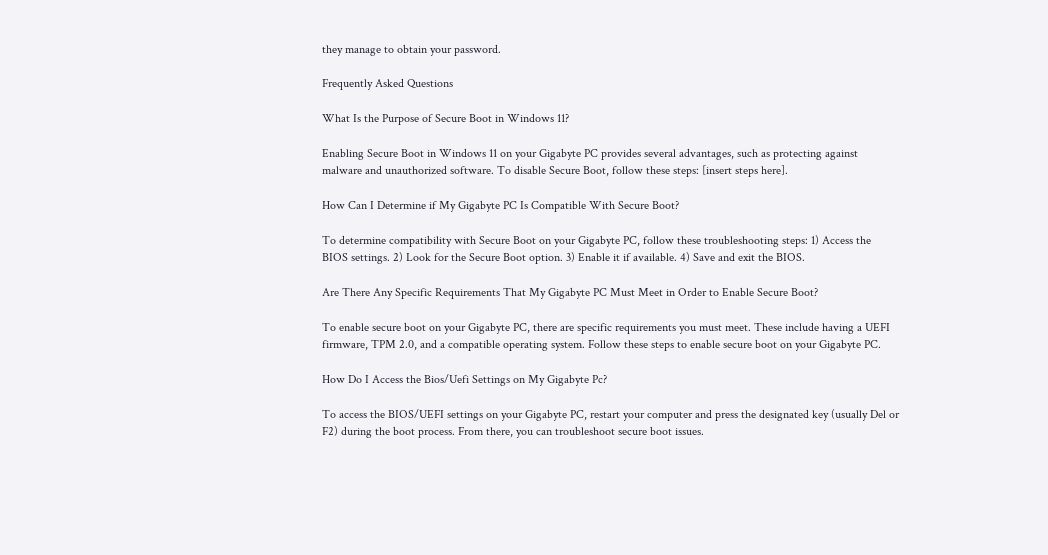they manage to obtain your password.

Frequently Asked Questions

What Is the Purpose of Secure Boot in Windows 11?

Enabling Secure Boot in Windows 11 on your Gigabyte PC provides several advantages, such as protecting against malware and unauthorized software. To disable Secure Boot, follow these steps: [insert steps here].

How Can I Determine if My Gigabyte PC Is Compatible With Secure Boot?

To determine compatibility with Secure Boot on your Gigabyte PC, follow these troubleshooting steps: 1) Access the BIOS settings. 2) Look for the Secure Boot option. 3) Enable it if available. 4) Save and exit the BIOS.

Are There Any Specific Requirements That My Gigabyte PC Must Meet in Order to Enable Secure Boot?

To enable secure boot on your Gigabyte PC, there are specific requirements you must meet. These include having a UEFI firmware, TPM 2.0, and a compatible operating system. Follow these steps to enable secure boot on your Gigabyte PC.

How Do I Access the Bios/Uefi Settings on My Gigabyte Pc?

To access the BIOS/UEFI settings on your Gigabyte PC, restart your computer and press the designated key (usually Del or F2) during the boot process. From there, you can troubleshoot secure boot issues.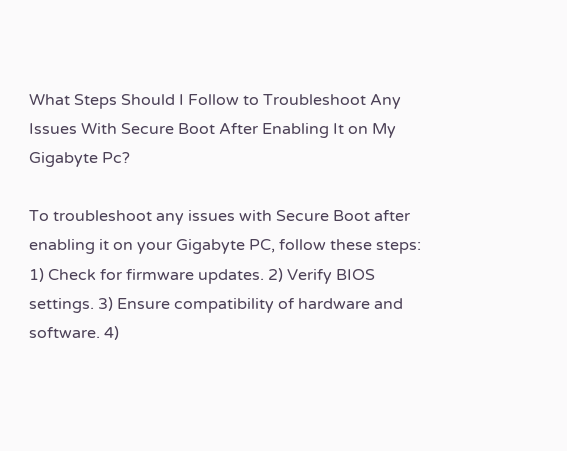What Steps Should I Follow to Troubleshoot Any Issues With Secure Boot After Enabling It on My Gigabyte Pc?

To troubleshoot any issues with Secure Boot after enabling it on your Gigabyte PC, follow these steps: 1) Check for firmware updates. 2) Verify BIOS settings. 3) Ensure compatibility of hardware and software. 4)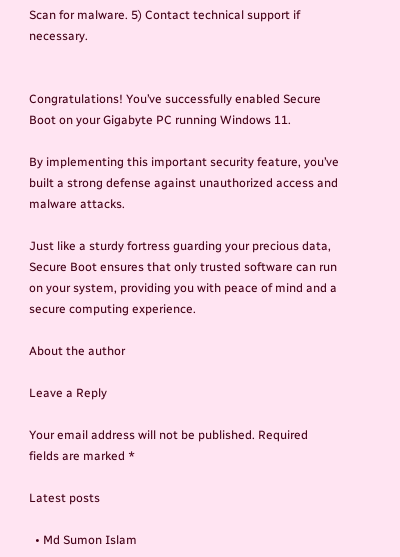Scan for malware. 5) Contact technical support if necessary.


Congratulations! You’ve successfully enabled Secure Boot on your Gigabyte PC running Windows 11.

By implementing this important security feature, you’ve built a strong defense against unauthorized access and malware attacks.

Just like a sturdy fortress guarding your precious data, Secure Boot ensures that only trusted software can run on your system, providing you with peace of mind and a secure computing experience.

About the author

Leave a Reply

Your email address will not be published. Required fields are marked *

Latest posts

  • Md Sumon Islam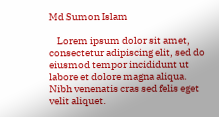Md Sumon Islam

    Lorem ipsum dolor sit amet, consectetur adipiscing elit, sed do eiusmod tempor incididunt ut labore et dolore magna aliqua. Nibh venenatis cras sed felis eget velit aliquet.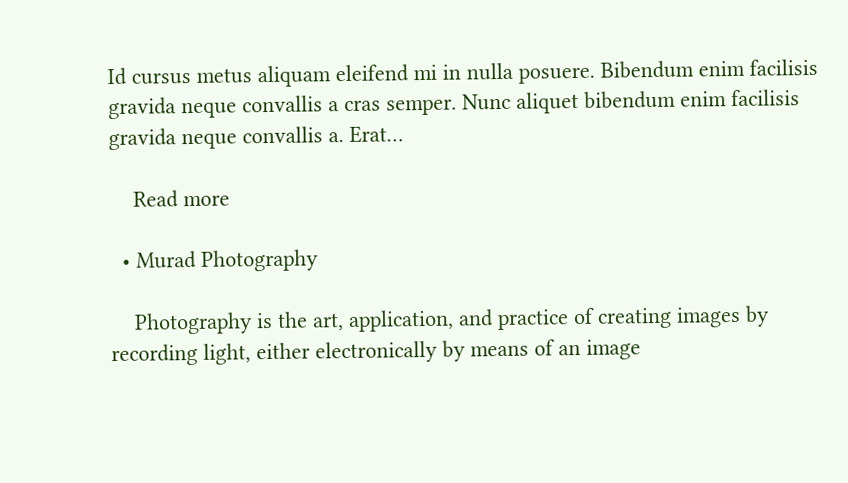Id cursus metus aliquam eleifend mi in nulla posuere. Bibendum enim facilisis gravida neque convallis a cras semper. Nunc aliquet bibendum enim facilisis gravida neque convallis a. Erat…

    Read more

  • Murad Photography

    Photography is the art, application, and practice of creating images by recording light, either electronically by means of an image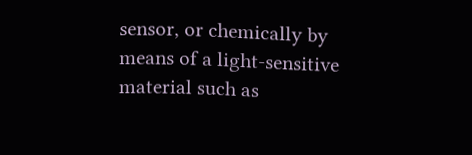sensor, or chemically by means of a light-sensitive material such as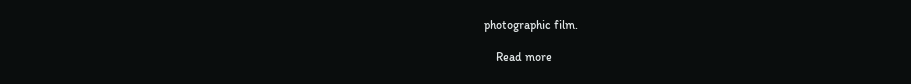photographic film.

    Read more